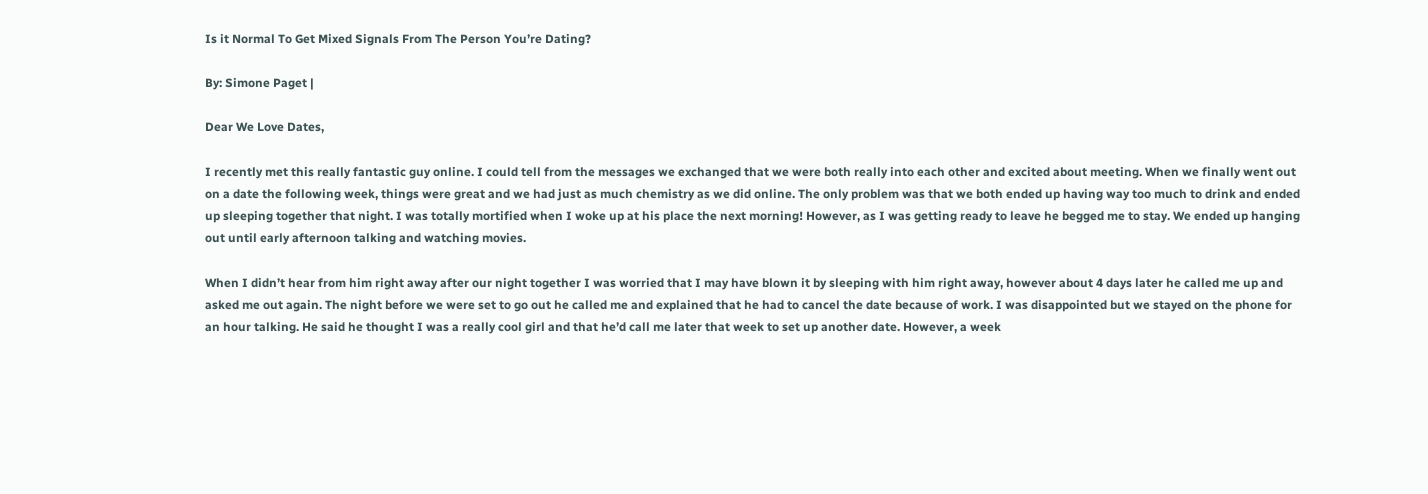Is it Normal To Get Mixed Signals From The Person You’re Dating?

By: Simone Paget |

Dear We Love Dates,

I recently met this really fantastic guy online. I could tell from the messages we exchanged that we were both really into each other and excited about meeting. When we finally went out on a date the following week, things were great and we had just as much chemistry as we did online. The only problem was that we both ended up having way too much to drink and ended up sleeping together that night. I was totally mortified when I woke up at his place the next morning! However, as I was getting ready to leave he begged me to stay. We ended up hanging out until early afternoon talking and watching movies.

When I didn’t hear from him right away after our night together I was worried that I may have blown it by sleeping with him right away, however about 4 days later he called me up and asked me out again. The night before we were set to go out he called me and explained that he had to cancel the date because of work. I was disappointed but we stayed on the phone for an hour talking. He said he thought I was a really cool girl and that he’d call me later that week to set up another date. However, a week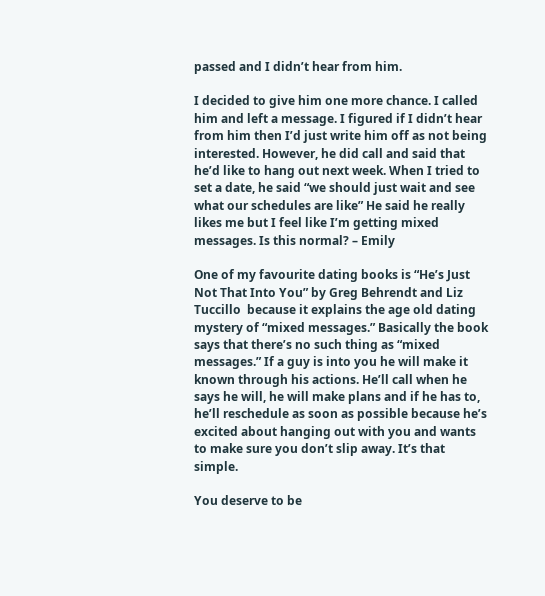passed and I didn’t hear from him.

I decided to give him one more chance. I called him and left a message. I figured if I didn’t hear from him then I’d just write him off as not being interested. However, he did call and said that he’d like to hang out next week. When I tried to set a date, he said “we should just wait and see what our schedules are like” He said he really likes me but I feel like I’m getting mixed messages. Is this normal? – Emily

One of my favourite dating books is “He’s Just Not That Into You” by Greg Behrendt and Liz Tuccillo  because it explains the age old dating mystery of “mixed messages.” Basically the book says that there’s no such thing as “mixed messages.” If a guy is into you he will make it known through his actions. He’ll call when he says he will, he will make plans and if he has to, he’ll reschedule as soon as possible because he’s excited about hanging out with you and wants to make sure you don’t slip away. It’s that simple.

You deserve to be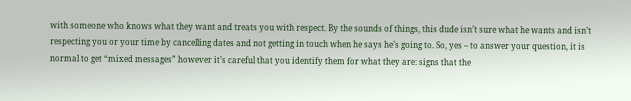with someone who knows what they want and treats you with respect. By the sounds of things, this dude isn’t sure what he wants and isn’t respecting you or your time by cancelling dates and not getting in touch when he says he’s going to. So, yes – to answer your question, it is normal to get “mixed messages” however it’s careful that you identify them for what they are: signs that the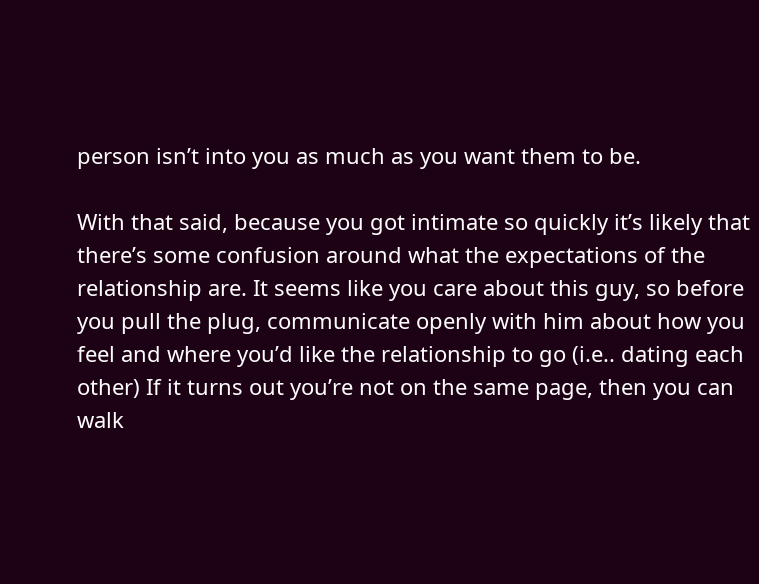person isn’t into you as much as you want them to be.

With that said, because you got intimate so quickly it’s likely that there’s some confusion around what the expectations of the relationship are. It seems like you care about this guy, so before you pull the plug, communicate openly with him about how you feel and where you’d like the relationship to go (i.e.. dating each other) If it turns out you’re not on the same page, then you can walk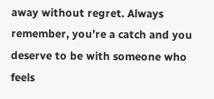away without regret. Always remember, you’re a catch and you deserve to be with someone who feels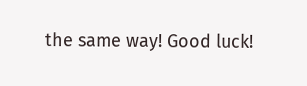the same way! Good luck!